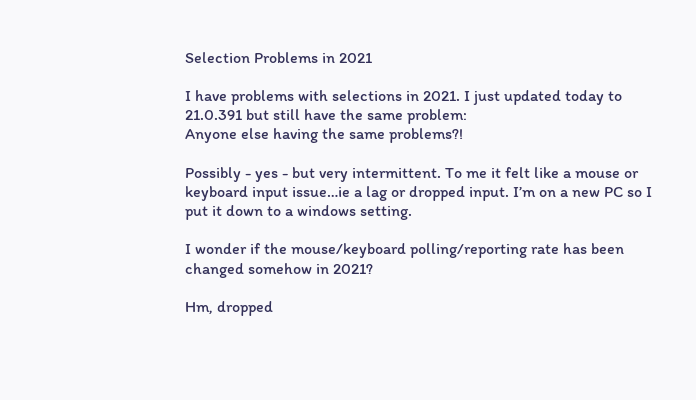Selection Problems in 2021

I have problems with selections in 2021. I just updated today to 21.0.391 but still have the same problem:
Anyone else having the same problems?!

Possibly - yes - but very intermittent. To me it felt like a mouse or keyboard input issue…ie a lag or dropped input. I’m on a new PC so I put it down to a windows setting.

I wonder if the mouse/keyboard polling/reporting rate has been changed somehow in 2021?

Hm, dropped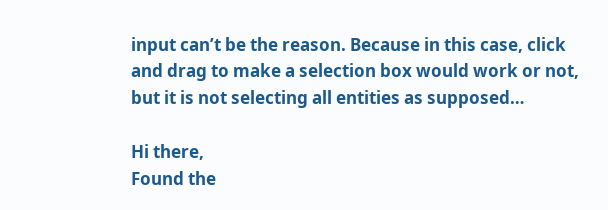input can’t be the reason. Because in this case, click and drag to make a selection box would work or not, but it is not selecting all entities as supposed…

Hi there,
Found the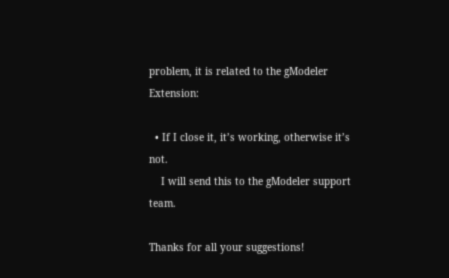problem, it is related to the gModeler Extension:

  • If I close it, it’s working, otherwise it’s not.
    I will send this to the gModeler support team.

Thanks for all your suggestions!